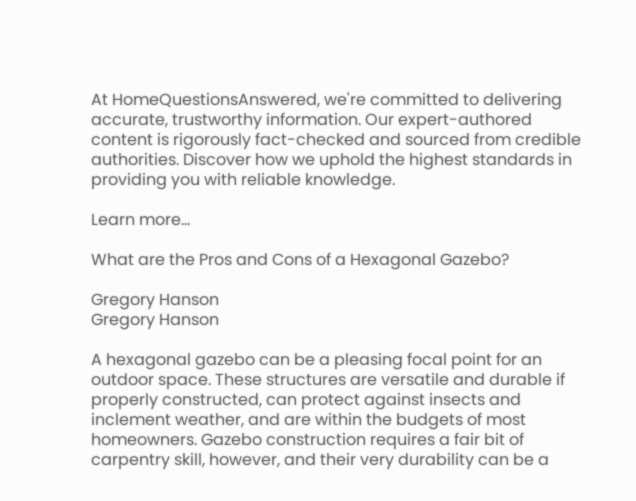At HomeQuestionsAnswered, we're committed to delivering accurate, trustworthy information. Our expert-authored content is rigorously fact-checked and sourced from credible authorities. Discover how we uphold the highest standards in providing you with reliable knowledge.

Learn more...

What are the Pros and Cons of a Hexagonal Gazebo?

Gregory Hanson
Gregory Hanson

A hexagonal gazebo can be a pleasing focal point for an outdoor space. These structures are versatile and durable if properly constructed, can protect against insects and inclement weather, and are within the budgets of most homeowners. Gazebo construction requires a fair bit of carpentry skill, however, and their very durability can be a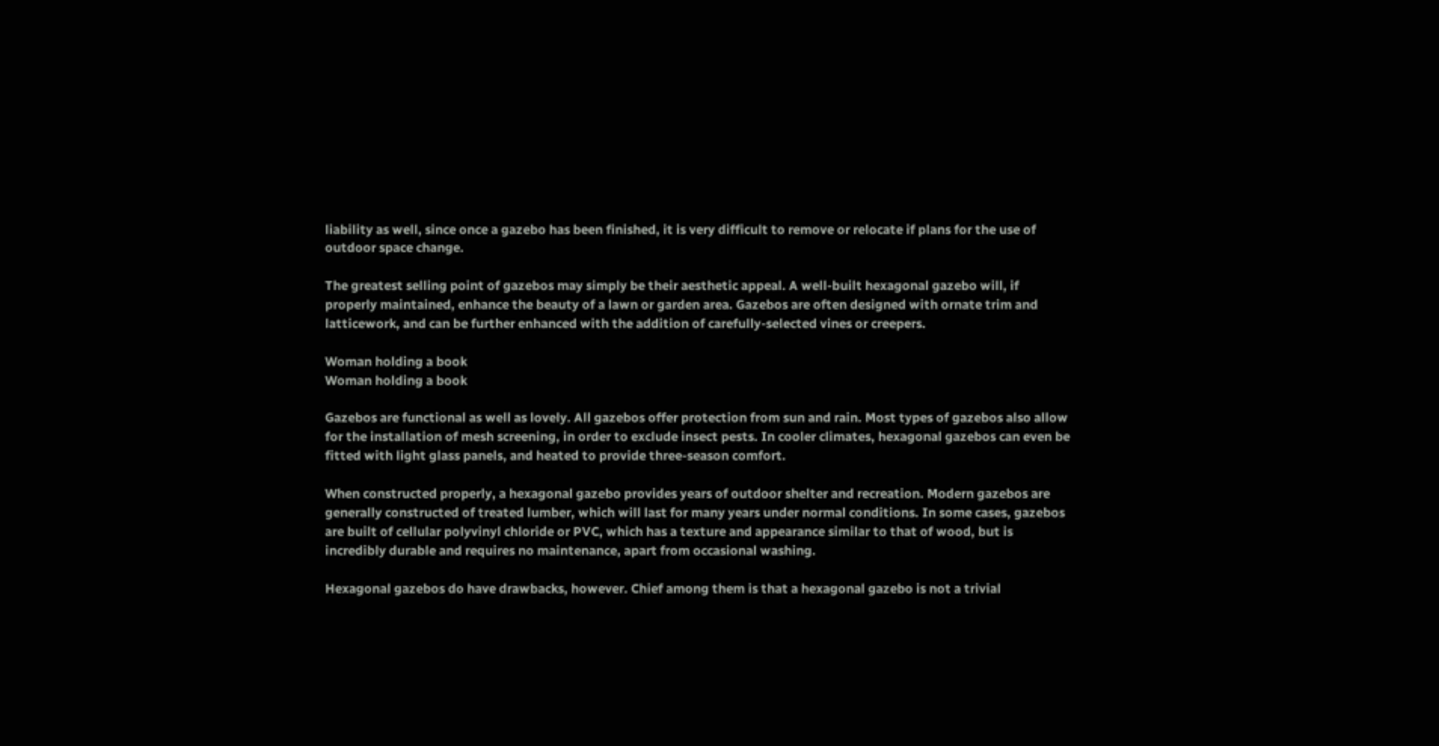liability as well, since once a gazebo has been finished, it is very difficult to remove or relocate if plans for the use of outdoor space change.

The greatest selling point of gazebos may simply be their aesthetic appeal. A well-built hexagonal gazebo will, if properly maintained, enhance the beauty of a lawn or garden area. Gazebos are often designed with ornate trim and latticework, and can be further enhanced with the addition of carefully-selected vines or creepers.

Woman holding a book
Woman holding a book

Gazebos are functional as well as lovely. All gazebos offer protection from sun and rain. Most types of gazebos also allow for the installation of mesh screening, in order to exclude insect pests. In cooler climates, hexagonal gazebos can even be fitted with light glass panels, and heated to provide three-season comfort.

When constructed properly, a hexagonal gazebo provides years of outdoor shelter and recreation. Modern gazebos are generally constructed of treated lumber, which will last for many years under normal conditions. In some cases, gazebos are built of cellular polyvinyl chloride or PVC, which has a texture and appearance similar to that of wood, but is incredibly durable and requires no maintenance, apart from occasional washing.

Hexagonal gazebos do have drawbacks, however. Chief among them is that a hexagonal gazebo is not a trivial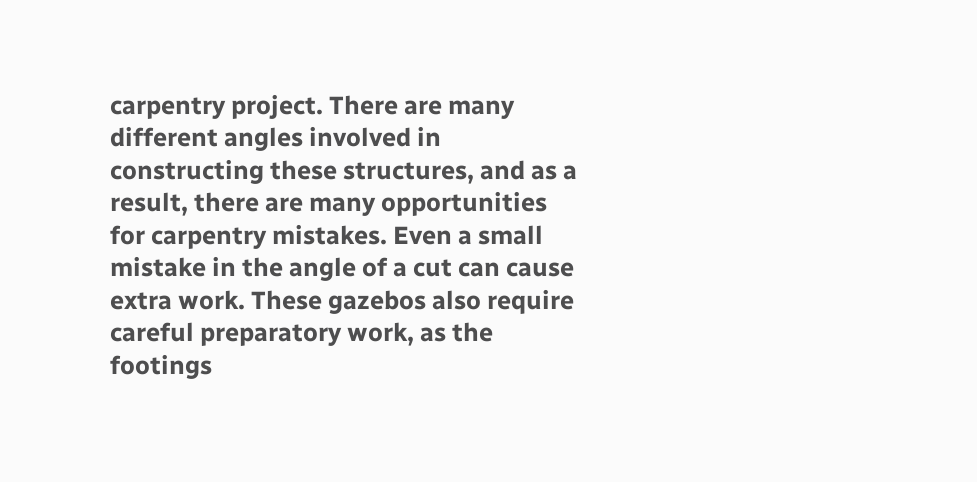carpentry project. There are many different angles involved in constructing these structures, and as a result, there are many opportunities for carpentry mistakes. Even a small mistake in the angle of a cut can cause extra work. These gazebos also require careful preparatory work, as the footings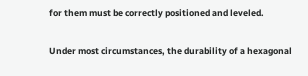for them must be correctly positioned and leveled.

Under most circumstances, the durability of a hexagonal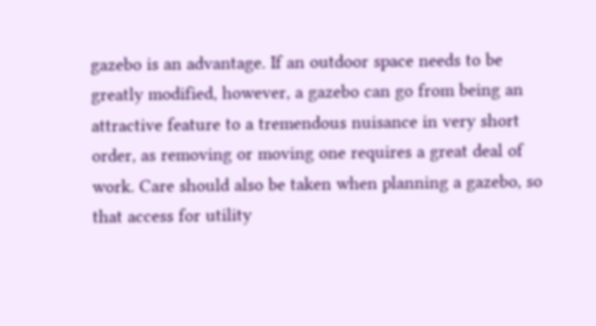gazebo is an advantage. If an outdoor space needs to be greatly modified, however, a gazebo can go from being an attractive feature to a tremendous nuisance in very short order, as removing or moving one requires a great deal of work. Care should also be taken when planning a gazebo, so that access for utility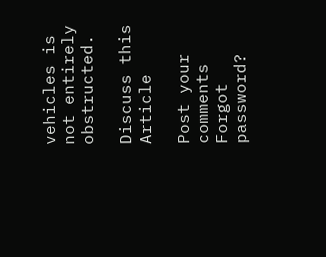vehicles is not entirely obstructed.

Discuss this Article

Post your comments
Forgot password?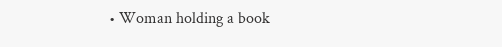• Woman holding a book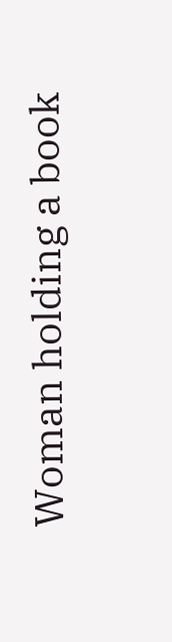Woman holding a book